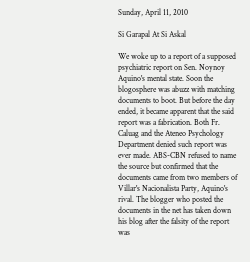Sunday, April 11, 2010

Si Garapal At Si Askal

We woke up to a report of a supposed psychiatric report on Sen. Noynoy Aquino's mental state. Soon the blogosphere was abuzz with matching documents to boot. But before the day ended, it became apparent that the said report was a fabrication. Both Fr. Caluag and the Ateneo Psychology Department denied such report was ever made. ABS-CBN refused to name the source but confirmed that the documents came from two members of Villar's Nacionalista Party, Aquino's rival. The blogger who posted the documents in the net has taken down his blog after the falsity of the report was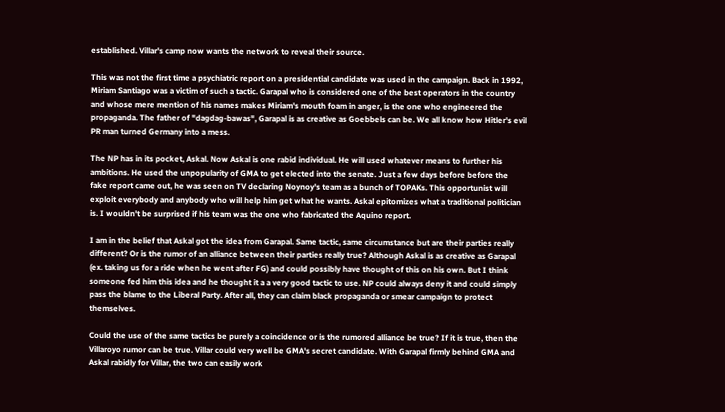established. Villar's camp now wants the network to reveal their source.

This was not the first time a psychiatric report on a presidential candidate was used in the campaign. Back in 1992, Miriam Santiago was a victim of such a tactic. Garapal who is considered one of the best operators in the country and whose mere mention of his names makes Miriam's mouth foam in anger, is the one who engineered the propaganda. The father of "dagdag-bawas", Garapal is as creative as Goebbels can be. We all know how Hitler's evil PR man turned Germany into a mess.

The NP has in its pocket, Askal. Now Askal is one rabid individual. He will used whatever means to further his ambitions. He used the unpopularity of GMA to get elected into the senate. Just a few days before before the fake report came out, he was seen on TV declaring Noynoy's team as a bunch of TOPAKs. This opportunist will exploit everybody and anybody who will help him get what he wants. Askal epitomizes what a traditional politician is. I wouldn't be surprised if his team was the one who fabricated the Aquino report.

I am in the belief that Askal got the idea from Garapal. Same tactic, same circumstance but are their parties really different? Or is the rumor of an alliance between their parties really true? Although Askal is as creative as Garapal (ex. taking us for a ride when he went after FG) and could possibly have thought of this on his own. But I think someone fed him this idea and he thought it a a very good tactic to use. NP could always deny it and could simply pass the blame to the Liberal Party. After all, they can claim black propaganda or smear campaign to protect themselves.

Could the use of the same tactics be purely a coincidence or is the rumored alliance be true? If it is true, then the Villaroyo rumor can be true. Villar could very well be GMA's secret candidate. With Garapal firmly behind GMA and Askal rabidly for Villar, the two can easily work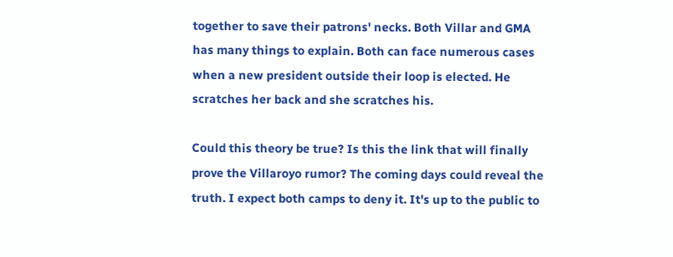together to save their patrons' necks. Both Villar and GMA has many things to explain. Both can face numerous cases when a new president outside their loop is elected. He scratches her back and she scratches his.

Could this theory be true? Is this the link that will finally prove the Villaroyo rumor? The coming days could reveal the truth. I expect both camps to deny it. It's up to the public to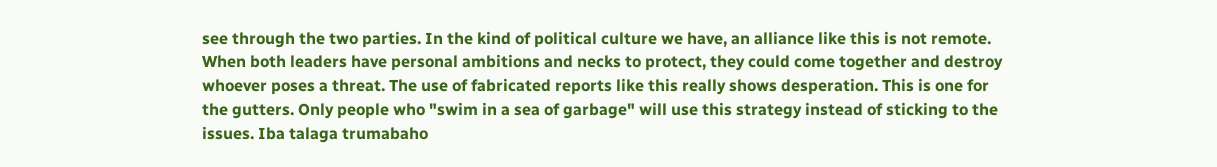see through the two parties. In the kind of political culture we have, an alliance like this is not remote. When both leaders have personal ambitions and necks to protect, they could come together and destroy whoever poses a threat. The use of fabricated reports like this really shows desperation. This is one for the gutters. Only people who "swim in a sea of garbage" will use this strategy instead of sticking to the issues. Iba talaga trumabaho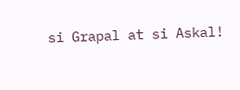si Grapal at si Askal!